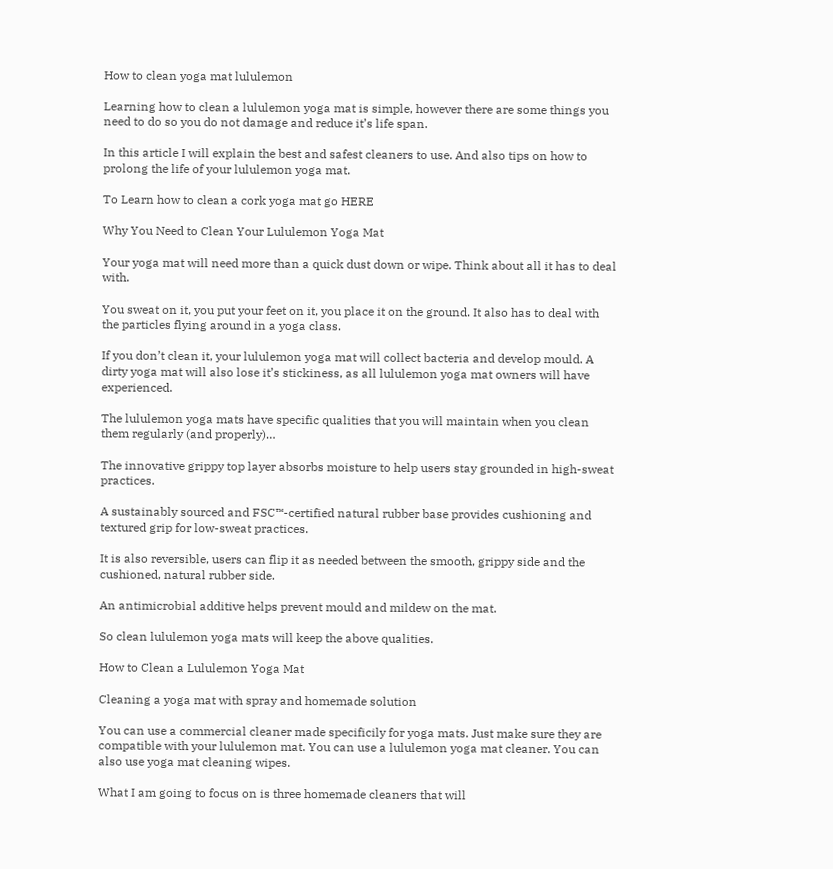How to clean yoga mat lululemon

Learning how to clean a lululemon yoga mat is simple, however there are some things you need to do so you do not damage and reduce it’s life span.

In this article I will explain the best and safest cleaners to use. And also tips on how to prolong the life of your lululemon yoga mat.

To Learn how to clean a cork yoga mat go HERE

Why You Need to Clean Your Lululemon Yoga Mat

Your yoga mat will need more than a quick dust down or wipe. Think about all it has to deal with.

You sweat on it, you put your feet on it, you place it on the ground. It also has to deal with the particles flying around in a yoga class.

If you don’t clean it, your lululemon yoga mat will collect bacteria and develop mould. A dirty yoga mat will also lose it’s stickiness, as all lululemon yoga mat owners will have experienced.

The lululemon yoga mats have specific qualities that you will maintain when you clean them regularly (and properly)…

The innovative grippy top layer absorbs moisture to help users stay grounded in high-sweat practices.

A sustainably sourced and FSC™-certified natural rubber base provides cushioning and textured grip for low-sweat practices.

It is also reversible, users can flip it as needed between the smooth, grippy side and the cushioned, natural rubber side.

An antimicrobial additive helps prevent mould and mildew on the mat.

So clean lululemon yoga mats will keep the above qualities.

How to Clean a Lululemon Yoga Mat

Cleaning a yoga mat with spray and homemade solution

You can use a commercial cleaner made specificily for yoga mats. Just make sure they are compatible with your lululemon mat. You can use a lululemon yoga mat cleaner. You can also use yoga mat cleaning wipes.

What I am going to focus on is three homemade cleaners that will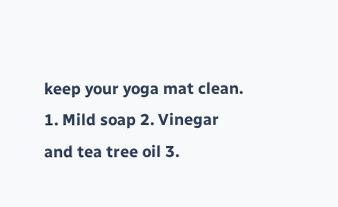keep your yoga mat clean. 1. Mild soap 2. Vinegar and tea tree oil 3.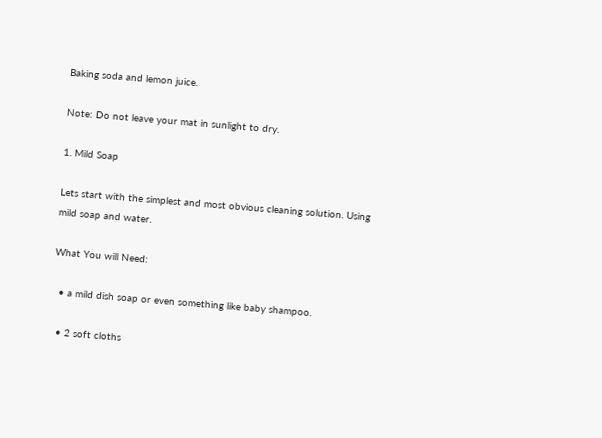Baking soda and lemon juice.

Note: Do not leave your mat in sunlight to dry.

1. Mild Soap

Lets start with the simplest and most obvious cleaning solution. Using mild soap and water.

What You will Need:

  • a mild dish soap or even something like baby shampoo.

  • 2 soft cloths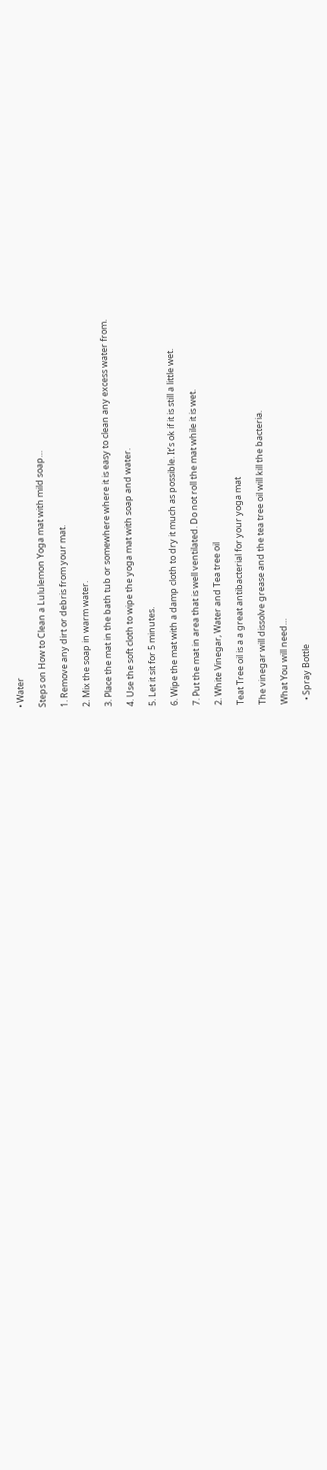• Water

Steps on How to Clean a Lululemon Yoga mat with mild soap…

1. Remove any dirt or debris from your mat.

2. Mix the soap in warm water.

3. Place the mat in the bath tub or somewhere where it is easy to clean any excess water from.

4. Use the soft cloth to wipe the yoga mat with soap and water.

5. Let it sit for 5 minutes.

6. Wipe the mat with a damp cloth to dry it much as possible. It’s ok if it is still a little wet.

7. Put the mat in area that is well ventilated. Do not roll the mat while it is wet.

2. White Vinegar, Water and Tea tree oil

Teat Tree oil is a a great antibacterial for your yoga mat

The vinegar will dissolve grease and the tea tree oil will kill the bacteria.

What You will need…

  • Spray Bottle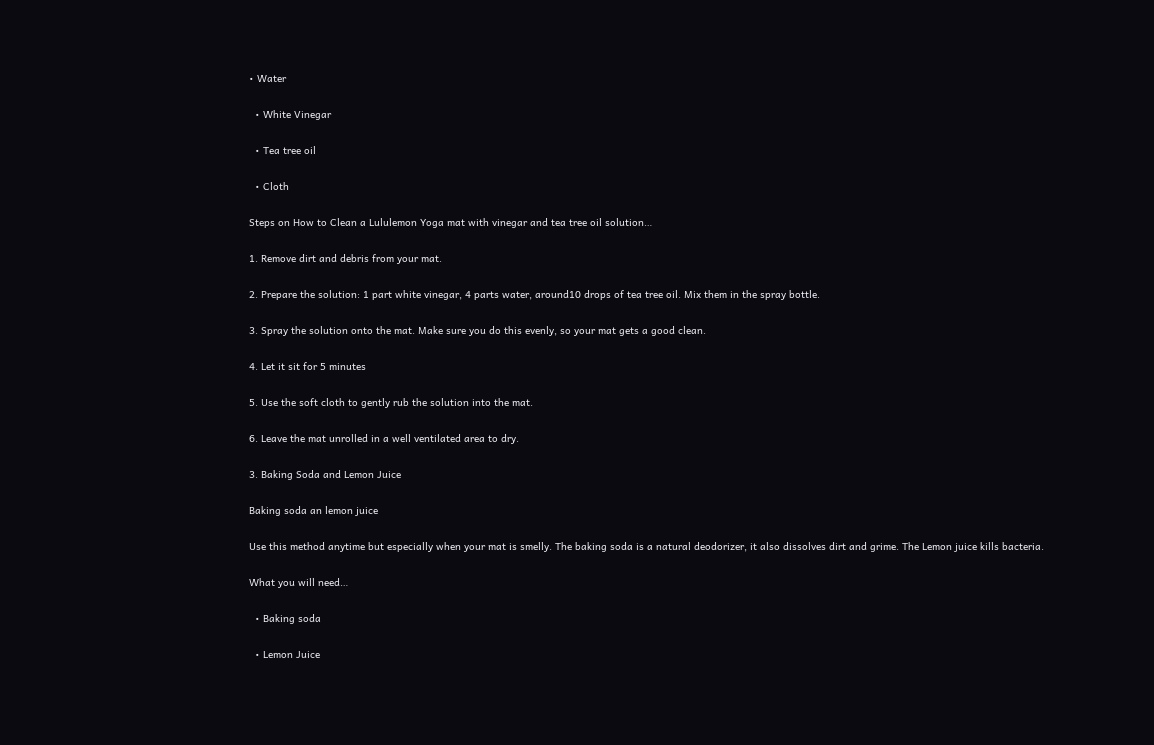• Water

  • White Vinegar

  • Tea tree oil

  • Cloth

Steps on How to Clean a Lululemon Yoga mat with vinegar and tea tree oil solution…

1. Remove dirt and debris from your mat.

2. Prepare the solution: 1 part white vinegar, 4 parts water, around10 drops of tea tree oil. Mix them in the spray bottle.

3. Spray the solution onto the mat. Make sure you do this evenly, so your mat gets a good clean.

4. Let it sit for 5 minutes

5. Use the soft cloth to gently rub the solution into the mat.

6. Leave the mat unrolled in a well ventilated area to dry.

3. Baking Soda and Lemon Juice

Baking soda an lemon juice

Use this method anytime but especially when your mat is smelly. The baking soda is a natural deodorizer, it also dissolves dirt and grime. The Lemon juice kills bacteria.

What you will need…

  • Baking soda

  • Lemon Juice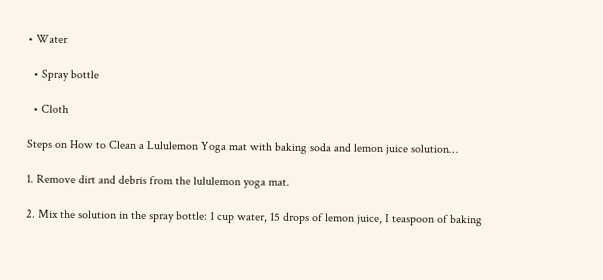• Water

  • Spray bottle

  • Cloth

Steps on How to Clean a Lululemon Yoga mat with baking soda and lemon juice solution…

1. Remove dirt and debris from the lululemon yoga mat.

2. Mix the solution in the spray bottle: 1 cup water, 15 drops of lemon juice, I teaspoon of baking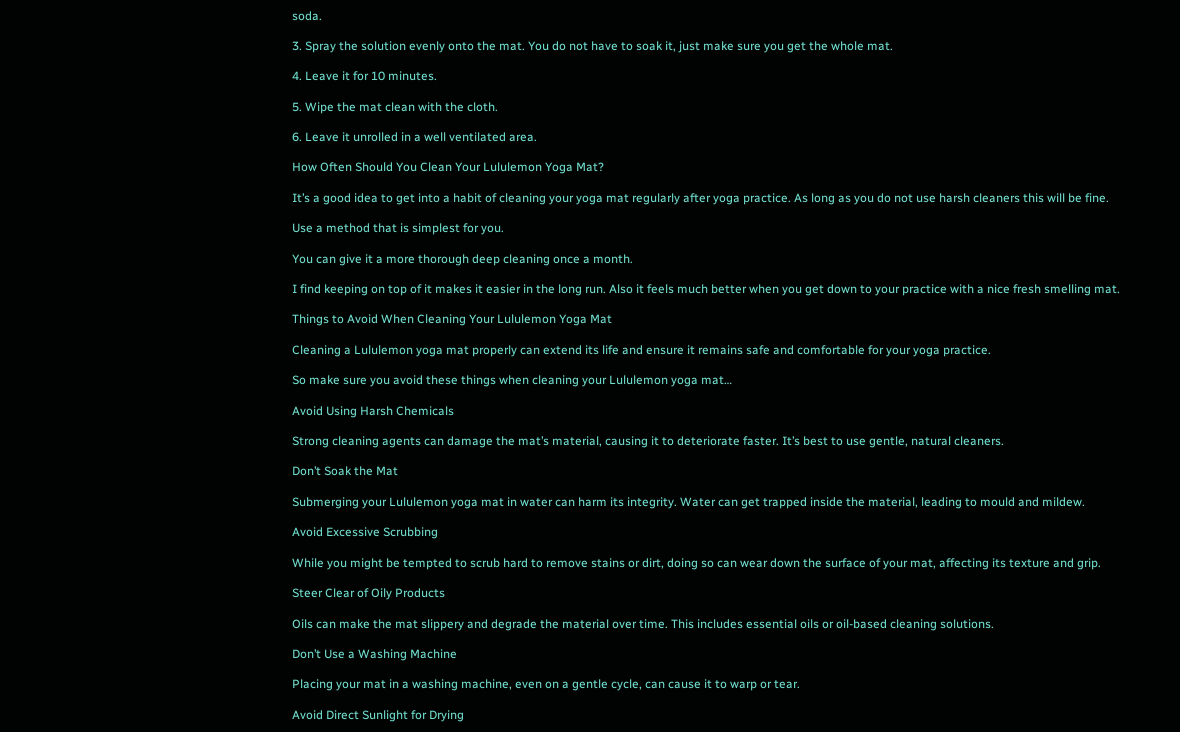soda.

3. Spray the solution evenly onto the mat. You do not have to soak it, just make sure you get the whole mat.

4. Leave it for 10 minutes.

5. Wipe the mat clean with the cloth.

6. Leave it unrolled in a well ventilated area.

How Often Should You Clean Your Lululemon Yoga Mat?

It’s a good idea to get into a habit of cleaning your yoga mat regularly after yoga practice. As long as you do not use harsh cleaners this will be fine.

Use a method that is simplest for you.

You can give it a more thorough deep cleaning once a month.

I find keeping on top of it makes it easier in the long run. Also it feels much better when you get down to your practice with a nice fresh smelling mat.

Things to Avoid When Cleaning Your Lululemon Yoga Mat

Cleaning a Lululemon yoga mat properly can extend its life and ensure it remains safe and comfortable for your yoga practice.

So make sure you avoid these things when cleaning your Lululemon yoga mat…

Avoid Using Harsh Chemicals

Strong cleaning agents can damage the mat’s material, causing it to deteriorate faster. It’s best to use gentle, natural cleaners.

Don’t Soak the Mat

Submerging your Lululemon yoga mat in water can harm its integrity. Water can get trapped inside the material, leading to mould and mildew.

Avoid Excessive Scrubbing

While you might be tempted to scrub hard to remove stains or dirt, doing so can wear down the surface of your mat, affecting its texture and grip.

Steer Clear of Oily Products

Oils can make the mat slippery and degrade the material over time. This includes essential oils or oil-based cleaning solutions.

Don’t Use a Washing Machine

Placing your mat in a washing machine, even on a gentle cycle, can cause it to warp or tear.

Avoid Direct Sunlight for Drying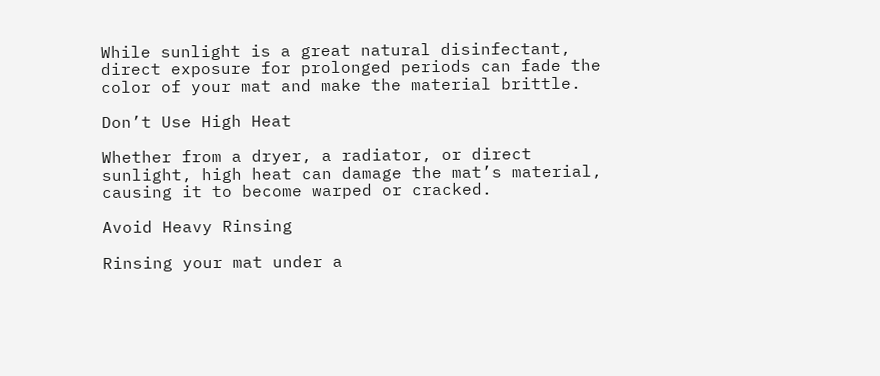While sunlight is a great natural disinfectant, direct exposure for prolonged periods can fade the color of your mat and make the material brittle.

Don’t Use High Heat

Whether from a dryer, a radiator, or direct sunlight, high heat can damage the mat’s material, causing it to become warped or cracked.

Avoid Heavy Rinsing

Rinsing your mat under a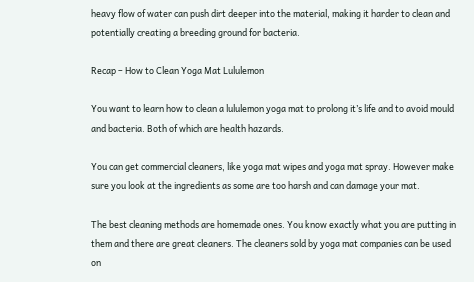heavy flow of water can push dirt deeper into the material, making it harder to clean and potentially creating a breeding ground for bacteria.

Recap – How to Clean Yoga Mat Lululemon

You want to learn how to clean a lululemon yoga mat to prolong it’s life and to avoid mould and bacteria. Both of which are health hazards.

You can get commercial cleaners, like yoga mat wipes and yoga mat spray. However make sure you look at the ingredients as some are too harsh and can damage your mat.

The best cleaning methods are homemade ones. You know exactly what you are putting in them and there are great cleaners. The cleaners sold by yoga mat companies can be used on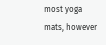most yoga mats, however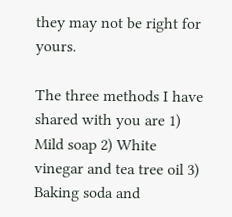they may not be right for yours.

The three methods I have shared with you are 1) Mild soap 2) White vinegar and tea tree oil 3) Baking soda and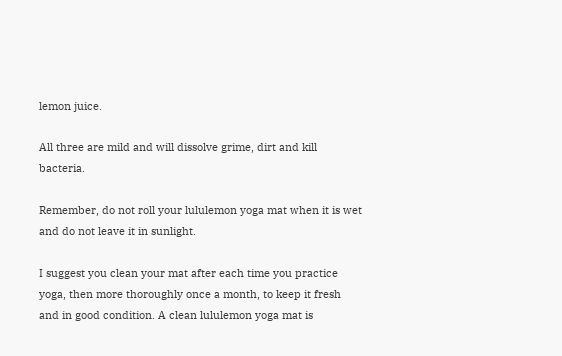lemon juice.

All three are mild and will dissolve grime, dirt and kill bacteria.

Remember, do not roll your lululemon yoga mat when it is wet and do not leave it in sunlight.

I suggest you clean your mat after each time you practice yoga, then more thoroughly once a month, to keep it fresh and in good condition. A clean lululemon yoga mat is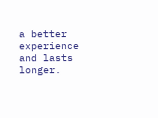a better experience and lasts longer.